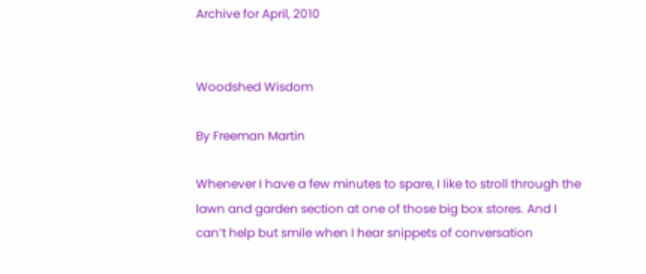Archive for April, 2010


Woodshed Wisdom

By Freeman Martin

Whenever I have a few minutes to spare, I like to stroll through the lawn and garden section at one of those big box stores. And I can’t help but smile when I hear snippets of conversation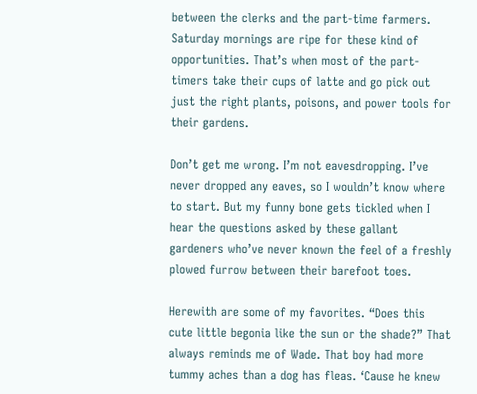between the clerks and the part-time farmers. Saturday mornings are ripe for these kind of opportunities. That’s when most of the part-timers take their cups of latte and go pick out just the right plants, poisons, and power tools for their gardens.

Don’t get me wrong. I’m not eavesdropping. I’ve never dropped any eaves, so I wouldn’t know where to start. But my funny bone gets tickled when I hear the questions asked by these gallant gardeners who’ve never known the feel of a freshly plowed furrow between their barefoot toes.

Herewith are some of my favorites. “Does this cute little begonia like the sun or the shade?” That always reminds me of Wade. That boy had more tummy aches than a dog has fleas. ‘Cause he knew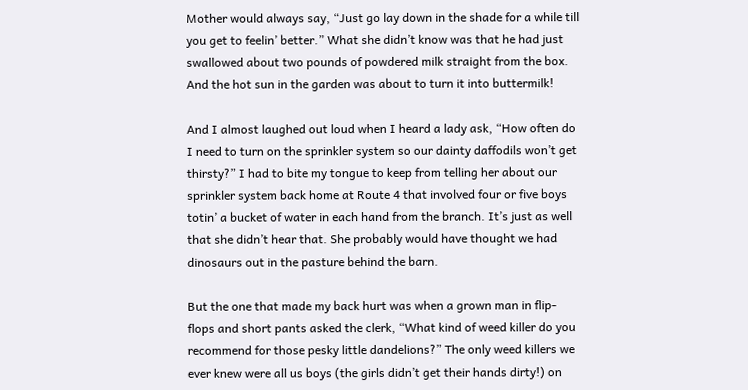Mother would always say, “Just go lay down in the shade for a while till you get to feelin’ better.” What she didn’t know was that he had just swallowed about two pounds of powdered milk straight from the box. And the hot sun in the garden was about to turn it into buttermilk!

And I almost laughed out loud when I heard a lady ask, “How often do I need to turn on the sprinkler system so our dainty daffodils won’t get thirsty?” I had to bite my tongue to keep from telling her about our sprinkler system back home at Route 4 that involved four or five boys totin’ a bucket of water in each hand from the branch. It’s just as well that she didn’t hear that. She probably would have thought we had dinosaurs out in the pasture behind the barn.

But the one that made my back hurt was when a grown man in flip-flops and short pants asked the clerk, “What kind of weed killer do you recommend for those pesky little dandelions?” The only weed killers we ever knew were all us boys (the girls didn’t get their hands dirty!) on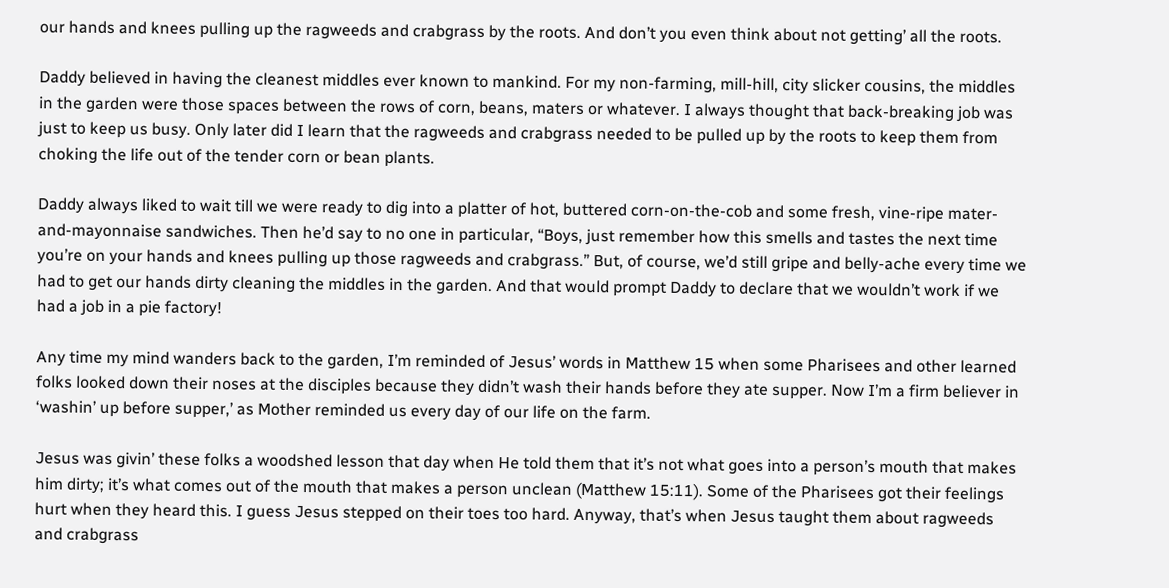our hands and knees pulling up the ragweeds and crabgrass by the roots. And don’t you even think about not getting’ all the roots.

Daddy believed in having the cleanest middles ever known to mankind. For my non-farming, mill-hill, city slicker cousins, the middles in the garden were those spaces between the rows of corn, beans, maters or whatever. I always thought that back-breaking job was just to keep us busy. Only later did I learn that the ragweeds and crabgrass needed to be pulled up by the roots to keep them from choking the life out of the tender corn or bean plants.

Daddy always liked to wait till we were ready to dig into a platter of hot, buttered corn-on-the-cob and some fresh, vine-ripe mater-and-mayonnaise sandwiches. Then he’d say to no one in particular, “Boys, just remember how this smells and tastes the next time you’re on your hands and knees pulling up those ragweeds and crabgrass.” But, of course, we’d still gripe and belly-ache every time we had to get our hands dirty cleaning the middles in the garden. And that would prompt Daddy to declare that we wouldn’t work if we had a job in a pie factory!

Any time my mind wanders back to the garden, I’m reminded of Jesus’ words in Matthew 15 when some Pharisees and other learned folks looked down their noses at the disciples because they didn’t wash their hands before they ate supper. Now I’m a firm believer in ‘washin’ up before supper,’ as Mother reminded us every day of our life on the farm.

Jesus was givin’ these folks a woodshed lesson that day when He told them that it’s not what goes into a person’s mouth that makes him dirty; it’s what comes out of the mouth that makes a person unclean (Matthew 15:11). Some of the Pharisees got their feelings hurt when they heard this. I guess Jesus stepped on their toes too hard. Anyway, that’s when Jesus taught them about ragweeds and crabgrass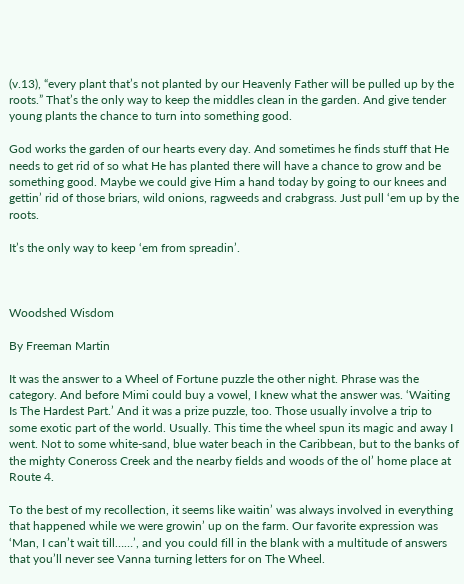(v.13), “every plant that’s not planted by our Heavenly Father will be pulled up by the roots.” That’s the only way to keep the middles clean in the garden. And give tender young plants the chance to turn into something good.

God works the garden of our hearts every day. And sometimes he finds stuff that He needs to get rid of so what He has planted there will have a chance to grow and be something good. Maybe we could give Him a hand today by going to our knees and gettin’ rid of those briars, wild onions, ragweeds and crabgrass. Just pull ‘em up by the roots.

It’s the only way to keep ‘em from spreadin’.



Woodshed Wisdom

By Freeman Martin

It was the answer to a Wheel of Fortune puzzle the other night. Phrase was the category. And before Mimi could buy a vowel, I knew what the answer was. ‘Waiting Is The Hardest Part.’ And it was a prize puzzle, too. Those usually involve a trip to some exotic part of the world. Usually. This time the wheel spun its magic and away I went. Not to some white-sand, blue water beach in the Caribbean, but to the banks of the mighty Coneross Creek and the nearby fields and woods of the ol’ home place at Route 4.

To the best of my recollection, it seems like waitin’ was always involved in everything that happened while we were growin’ up on the farm. Our favorite expression was ‘Man, I can’t wait till……’, and you could fill in the blank with a multitude of answers that you’ll never see Vanna turning letters for on The Wheel.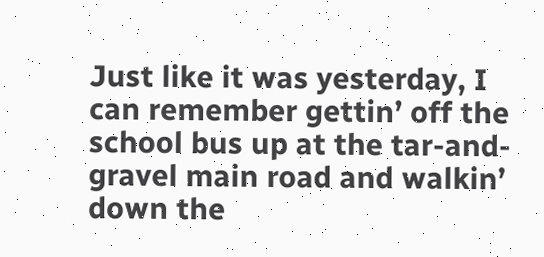Just like it was yesterday, I can remember gettin’ off the school bus up at the tar-and-gravel main road and walkin’ down the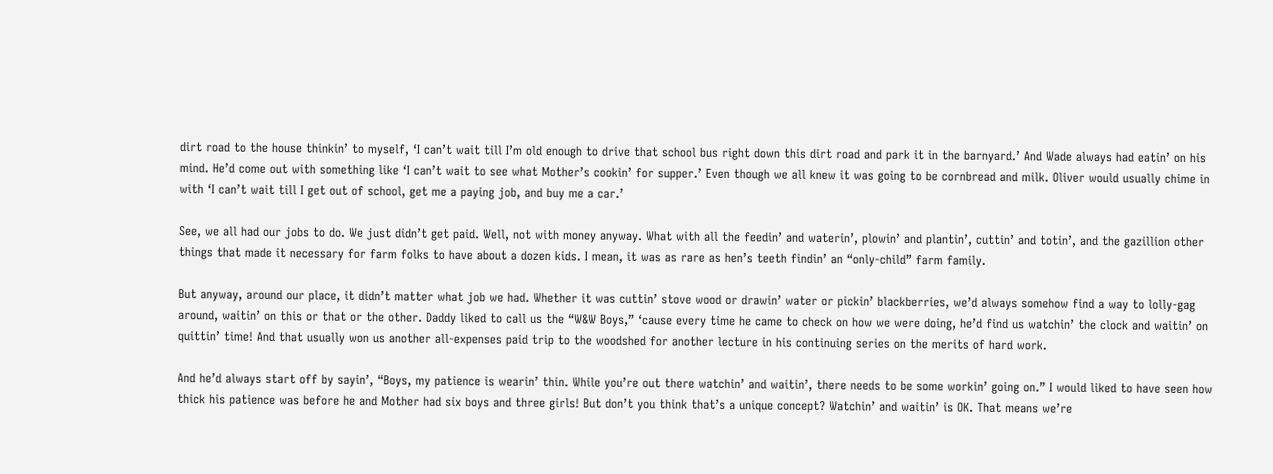dirt road to the house thinkin’ to myself, ‘I can’t wait till I’m old enough to drive that school bus right down this dirt road and park it in the barnyard.’ And Wade always had eatin’ on his mind. He’d come out with something like ‘I can’t wait to see what Mother’s cookin’ for supper.’ Even though we all knew it was going to be cornbread and milk. Oliver would usually chime in with ‘I can’t wait till I get out of school, get me a paying job, and buy me a car.’

See, we all had our jobs to do. We just didn’t get paid. Well, not with money anyway. What with all the feedin’ and waterin’, plowin’ and plantin’, cuttin’ and totin’, and the gazillion other things that made it necessary for farm folks to have about a dozen kids. I mean, it was as rare as hen’s teeth findin’ an “only-child” farm family.

But anyway, around our place, it didn’t matter what job we had. Whether it was cuttin’ stove wood or drawin’ water or pickin’ blackberries, we’d always somehow find a way to lolly-gag around, waitin’ on this or that or the other. Daddy liked to call us the “W&W Boys,” ‘cause every time he came to check on how we were doing, he’d find us watchin’ the clock and waitin’ on quittin’ time! And that usually won us another all-expenses paid trip to the woodshed for another lecture in his continuing series on the merits of hard work.

And he’d always start off by sayin’, “Boys, my patience is wearin’ thin. While you’re out there watchin’ and waitin’, there needs to be some workin’ going on.” I would liked to have seen how thick his patience was before he and Mother had six boys and three girls! But don’t you think that’s a unique concept? Watchin’ and waitin’ is OK. That means we’re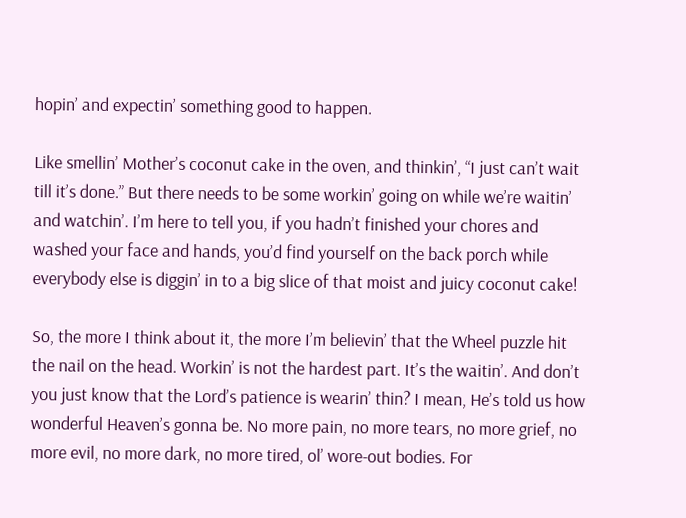hopin’ and expectin’ something good to happen.

Like smellin’ Mother’s coconut cake in the oven, and thinkin’, “I just can’t wait till it’s done.” But there needs to be some workin’ going on while we’re waitin’ and watchin’. I’m here to tell you, if you hadn’t finished your chores and washed your face and hands, you’d find yourself on the back porch while everybody else is diggin’ in to a big slice of that moist and juicy coconut cake!

So, the more I think about it, the more I’m believin’ that the Wheel puzzle hit the nail on the head. Workin’ is not the hardest part. It’s the waitin’. And don’t you just know that the Lord’s patience is wearin’ thin? I mean, He’s told us how wonderful Heaven’s gonna be. No more pain, no more tears, no more grief, no more evil, no more dark, no more tired, ol’ wore-out bodies. For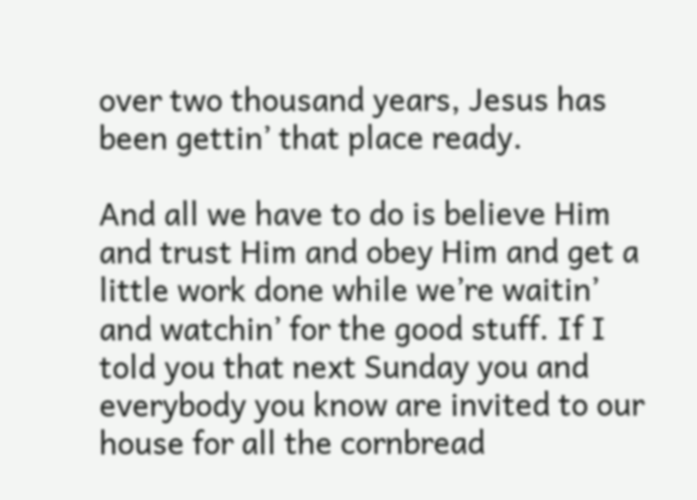over two thousand years, Jesus has been gettin’ that place ready.

And all we have to do is believe Him and trust Him and obey Him and get a little work done while we’re waitin’ and watchin’ for the good stuff. If I told you that next Sunday you and everybody you know are invited to our house for all the cornbread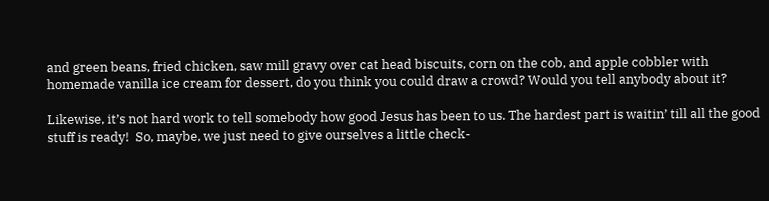and green beans, fried chicken, saw mill gravy over cat head biscuits, corn on the cob, and apple cobbler with homemade vanilla ice cream for dessert, do you think you could draw a crowd? Would you tell anybody about it?

Likewise, it’s not hard work to tell somebody how good Jesus has been to us. The hardest part is waitin’ till all the good stuff is ready!  So, maybe, we just need to give ourselves a little check-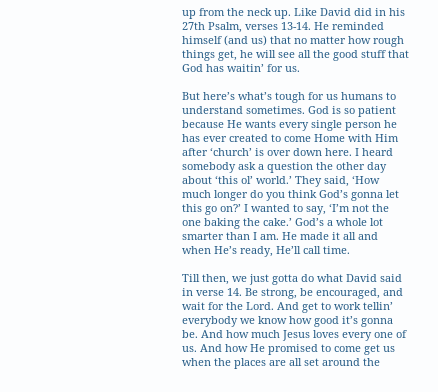up from the neck up. Like David did in his 27th Psalm, verses 13-14. He reminded himself (and us) that no matter how rough things get, he will see all the good stuff that God has waitin’ for us.

But here’s what’s tough for us humans to understand sometimes. God is so patient because He wants every single person he has ever created to come Home with Him after ‘church’ is over down here. I heard somebody ask a question the other day about ‘this ol’ world.’ They said, ‘How much longer do you think God’s gonna let this go on?’ I wanted to say, ‘I’m not the one baking the cake.’ God’s a whole lot smarter than I am. He made it all and when He’s ready, He’ll call time.

Till then, we just gotta do what David said in verse 14. Be strong, be encouraged, and wait for the Lord. And get to work tellin’ everybody we know how good it’s gonna be. And how much Jesus loves every one of us. And how He promised to come get us when the places are all set around the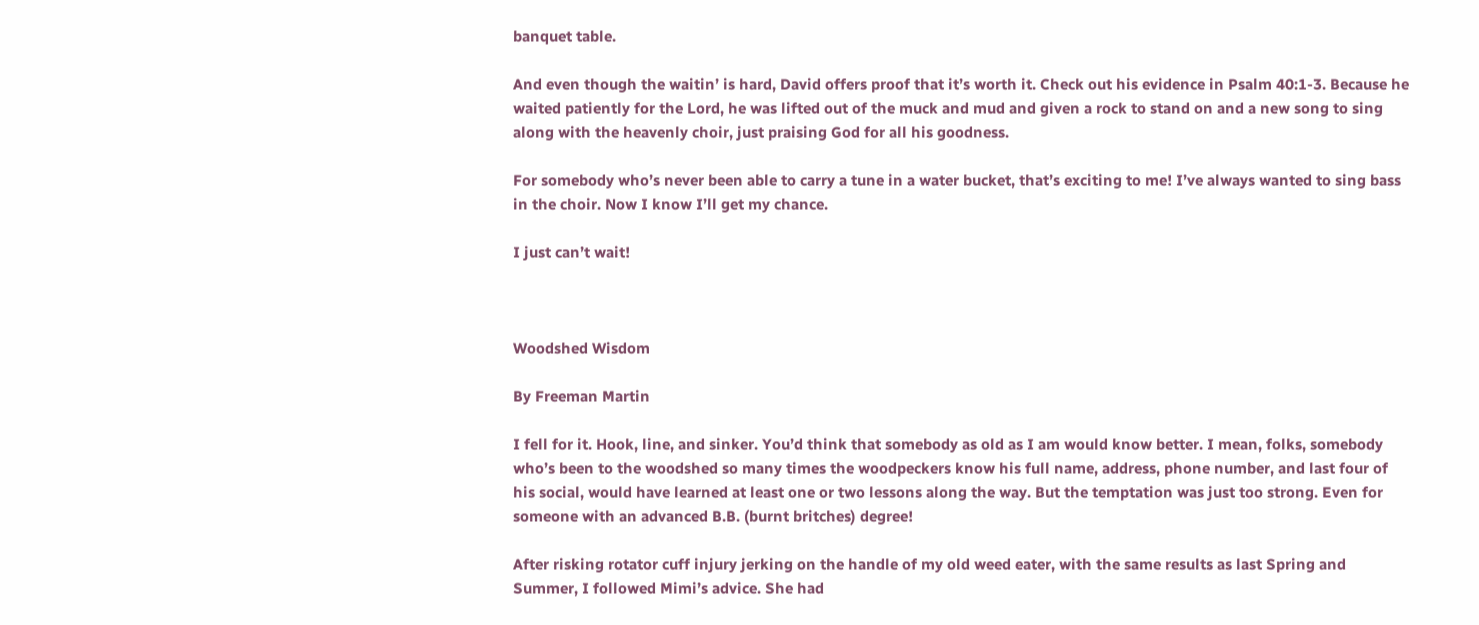banquet table.

And even though the waitin’ is hard, David offers proof that it’s worth it. Check out his evidence in Psalm 40:1-3. Because he waited patiently for the Lord, he was lifted out of the muck and mud and given a rock to stand on and a new song to sing along with the heavenly choir, just praising God for all his goodness.

For somebody who’s never been able to carry a tune in a water bucket, that’s exciting to me! I’ve always wanted to sing bass in the choir. Now I know I’ll get my chance.

I just can’t wait!



Woodshed Wisdom

By Freeman Martin

I fell for it. Hook, line, and sinker. You’d think that somebody as old as I am would know better. I mean, folks, somebody who’s been to the woodshed so many times the woodpeckers know his full name, address, phone number, and last four of his social, would have learned at least one or two lessons along the way. But the temptation was just too strong. Even for someone with an advanced B.B. (burnt britches) degree!

After risking rotator cuff injury jerking on the handle of my old weed eater, with the same results as last Spring and Summer, I followed Mimi’s advice. She had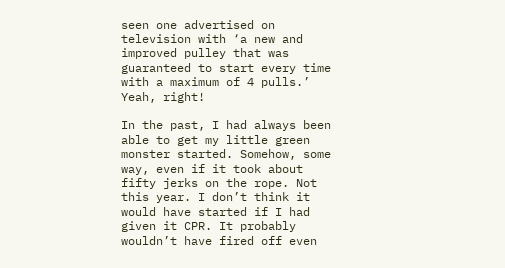seen one advertised on television with ‘a new and improved pulley that was guaranteed to start every time with a maximum of 4 pulls.’ Yeah, right!

In the past, I had always been able to get my little green monster started. Somehow, some way, even if it took about fifty jerks on the rope. Not this year. I don’t think it would have started if I had given it CPR. It probably wouldn’t have fired off even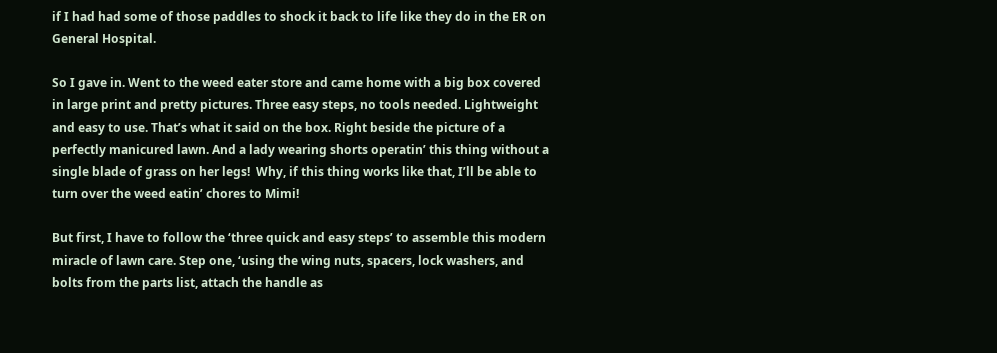if I had had some of those paddles to shock it back to life like they do in the ER on General Hospital.

So I gave in. Went to the weed eater store and came home with a big box covered in large print and pretty pictures. Three easy steps, no tools needed. Lightweight and easy to use. That’s what it said on the box. Right beside the picture of a perfectly manicured lawn. And a lady wearing shorts operatin’ this thing without a single blade of grass on her legs!  Why, if this thing works like that, I’ll be able to turn over the weed eatin’ chores to Mimi!

But first, I have to follow the ‘three quick and easy steps’ to assemble this modern miracle of lawn care. Step one, ‘using the wing nuts, spacers, lock washers, and bolts from the parts list, attach the handle as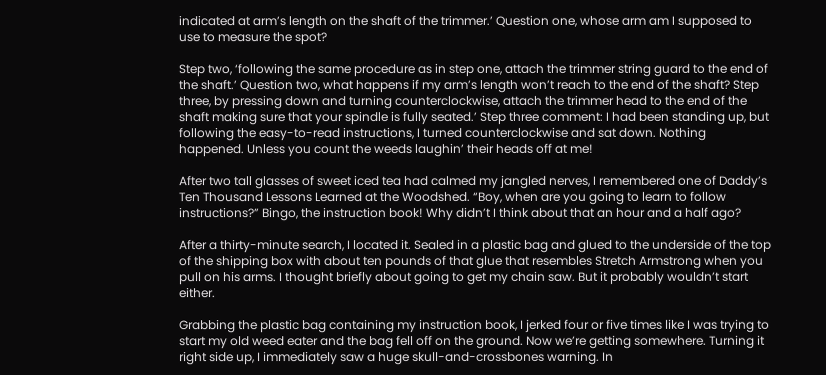indicated at arm’s length on the shaft of the trimmer.’ Question one, whose arm am I supposed to use to measure the spot?

Step two, ‘following the same procedure as in step one, attach the trimmer string guard to the end of the shaft.’ Question two, what happens if my arm’s length won’t reach to the end of the shaft? Step three, by pressing down and turning counterclockwise, attach the trimmer head to the end of the shaft making sure that your spindle is fully seated.’ Step three comment: I had been standing up, but following the easy-to-read instructions, I turned counterclockwise and sat down. Nothing happened. Unless you count the weeds laughin’ their heads off at me!

After two tall glasses of sweet iced tea had calmed my jangled nerves, I remembered one of Daddy’s Ten Thousand Lessons Learned at the Woodshed. “Boy, when are you going to learn to follow instructions?” Bingo, the instruction book! Why didn’t I think about that an hour and a half ago?

After a thirty-minute search, I located it. Sealed in a plastic bag and glued to the underside of the top of the shipping box with about ten pounds of that glue that resembles Stretch Armstrong when you pull on his arms. I thought briefly about going to get my chain saw. But it probably wouldn’t start either.

Grabbing the plastic bag containing my instruction book, I jerked four or five times like I was trying to start my old weed eater and the bag fell off on the ground. Now we’re getting somewhere. Turning it right side up, I immediately saw a huge skull-and-crossbones warning. In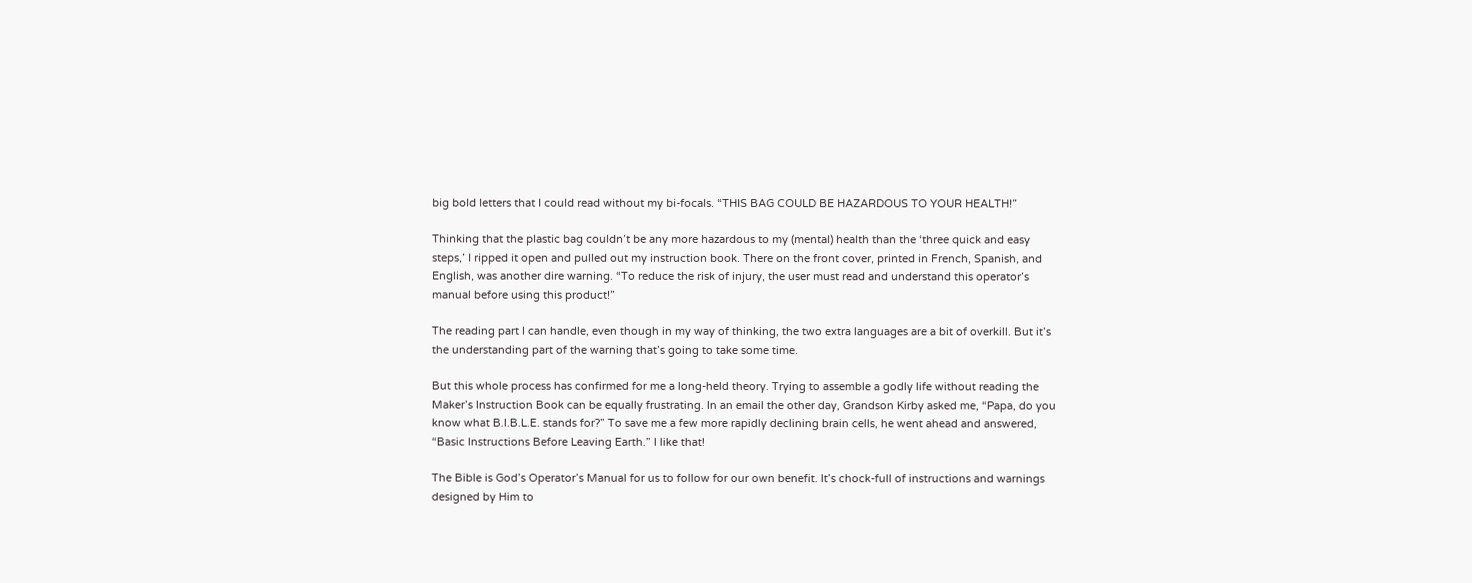big bold letters that I could read without my bi-focals. “THIS BAG COULD BE HAZARDOUS TO YOUR HEALTH!”

Thinking that the plastic bag couldn’t be any more hazardous to my (mental) health than the ‘three quick and easy steps,’ I ripped it open and pulled out my instruction book. There on the front cover, printed in French, Spanish, and English, was another dire warning. “To reduce the risk of injury, the user must read and understand this operator’s manual before using this product!”

The reading part I can handle, even though in my way of thinking, the two extra languages are a bit of overkill. But it’s the understanding part of the warning that’s going to take some time.

But this whole process has confirmed for me a long-held theory. Trying to assemble a godly life without reading the Maker’s Instruction Book can be equally frustrating. In an email the other day, Grandson Kirby asked me, “Papa, do you know what B.I.B.L.E. stands for?” To save me a few more rapidly declining brain cells, he went ahead and answered, “Basic Instructions Before Leaving Earth.” I like that!

The Bible is God’s Operator’s Manual for us to follow for our own benefit. It’s chock-full of instructions and warnings designed by Him to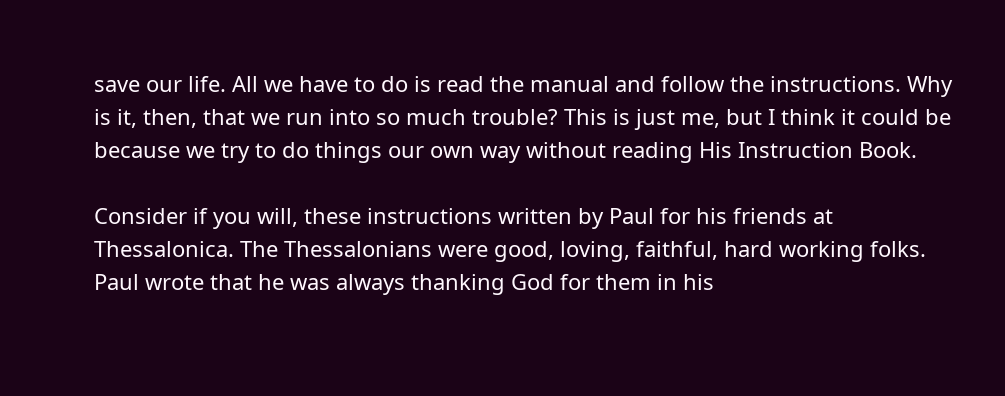save our life. All we have to do is read the manual and follow the instructions. Why is it, then, that we run into so much trouble? This is just me, but I think it could be because we try to do things our own way without reading His Instruction Book.

Consider if you will, these instructions written by Paul for his friends at Thessalonica. The Thessalonians were good, loving, faithful, hard working folks. Paul wrote that he was always thanking God for them in his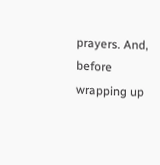prayers. And, before wrapping up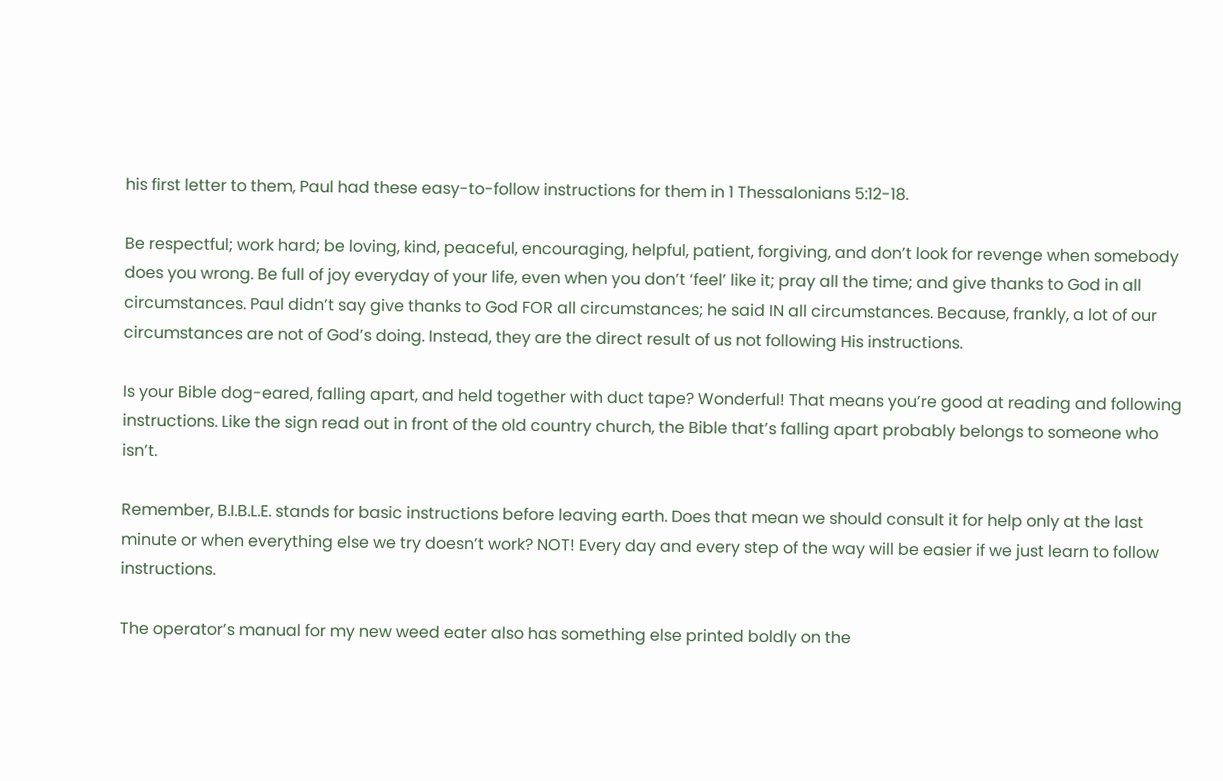his first letter to them, Paul had these easy-to-follow instructions for them in 1 Thessalonians 5:12-18.

Be respectful; work hard; be loving, kind, peaceful, encouraging, helpful, patient, forgiving, and don’t look for revenge when somebody does you wrong. Be full of joy everyday of your life, even when you don’t ‘feel’ like it; pray all the time; and give thanks to God in all circumstances. Paul didn’t say give thanks to God FOR all circumstances; he said IN all circumstances. Because, frankly, a lot of our circumstances are not of God’s doing. Instead, they are the direct result of us not following His instructions.

Is your Bible dog-eared, falling apart, and held together with duct tape? Wonderful! That means you’re good at reading and following instructions. Like the sign read out in front of the old country church, the Bible that’s falling apart probably belongs to someone who isn’t.

Remember, B.I.B.L.E. stands for basic instructions before leaving earth. Does that mean we should consult it for help only at the last minute or when everything else we try doesn’t work? NOT! Every day and every step of the way will be easier if we just learn to follow instructions.

The operator’s manual for my new weed eater also has something else printed boldly on the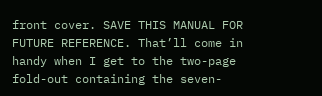front cover. SAVE THIS MANUAL FOR FUTURE REFERENCE. That’ll come in handy when I get to the two-page fold-out containing the seven-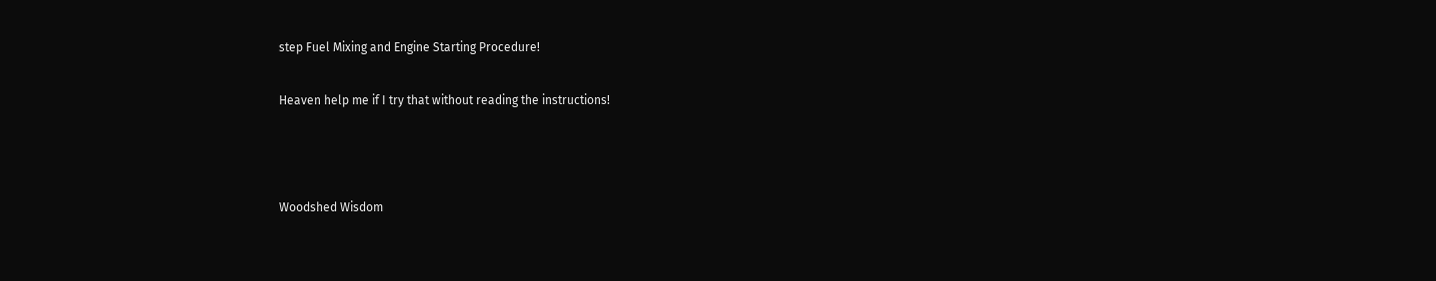step Fuel Mixing and Engine Starting Procedure!

Heaven help me if I try that without reading the instructions!



Woodshed Wisdom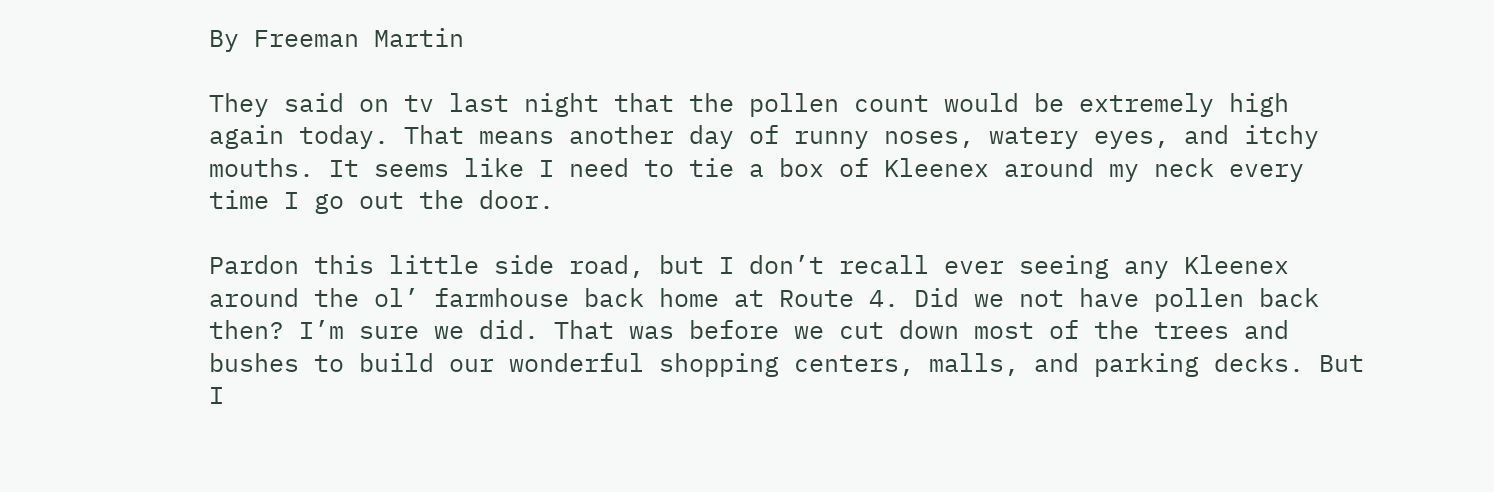By Freeman Martin

They said on tv last night that the pollen count would be extremely high again today. That means another day of runny noses, watery eyes, and itchy mouths. It seems like I need to tie a box of Kleenex around my neck every time I go out the door.

Pardon this little side road, but I don’t recall ever seeing any Kleenex around the ol’ farmhouse back home at Route 4. Did we not have pollen back then? I’m sure we did. That was before we cut down most of the trees and bushes to build our wonderful shopping centers, malls, and parking decks. But I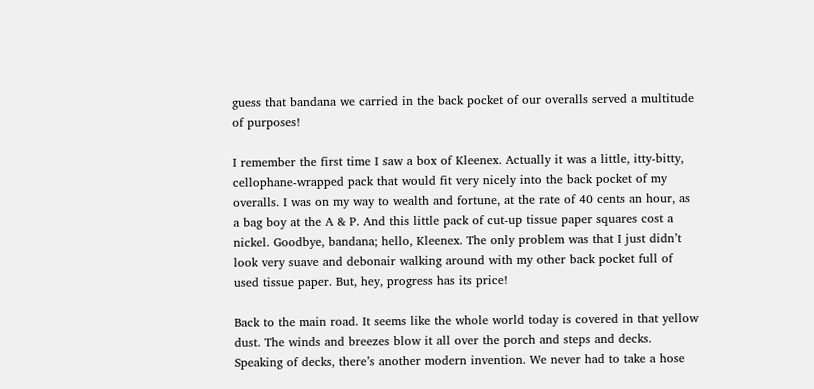guess that bandana we carried in the back pocket of our overalls served a multitude of purposes!

I remember the first time I saw a box of Kleenex. Actually it was a little, itty-bitty, cellophane-wrapped pack that would fit very nicely into the back pocket of my overalls. I was on my way to wealth and fortune, at the rate of 40 cents an hour, as a bag boy at the A & P. And this little pack of cut-up tissue paper squares cost a nickel. Goodbye, bandana; hello, Kleenex. The only problem was that I just didn’t look very suave and debonair walking around with my other back pocket full of used tissue paper. But, hey, progress has its price!

Back to the main road. It seems like the whole world today is covered in that yellow dust. The winds and breezes blow it all over the porch and steps and decks. Speaking of decks, there’s another modern invention. We never had to take a hose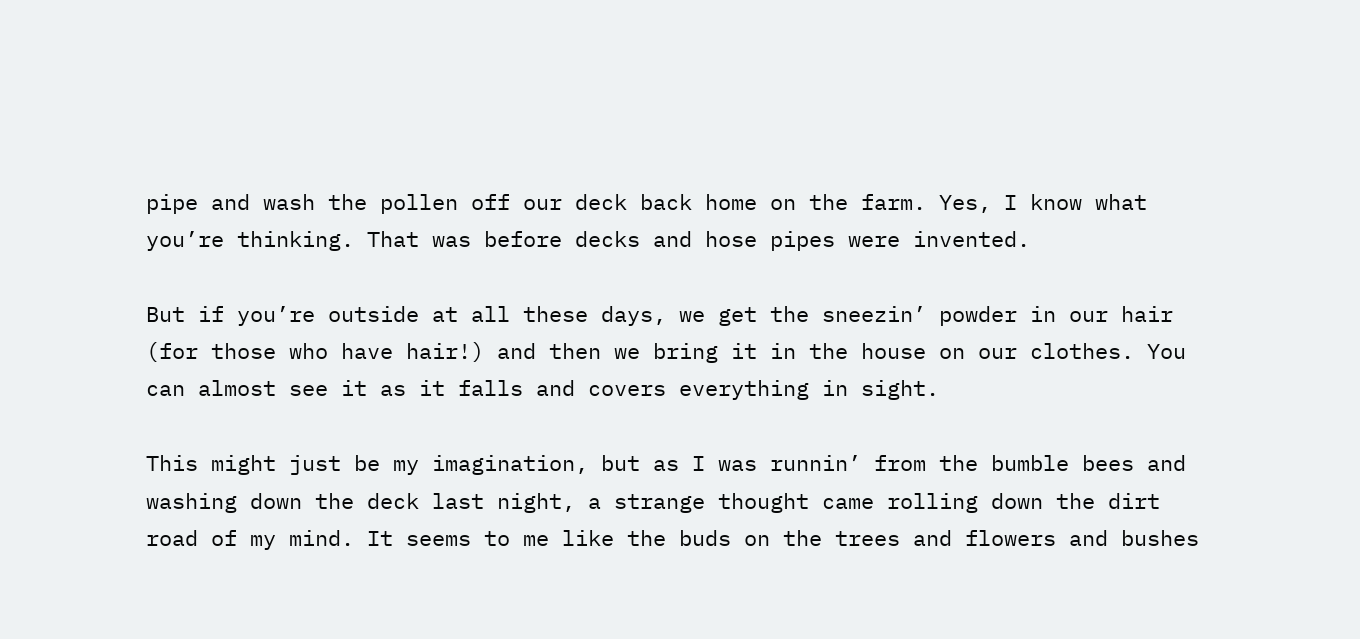pipe and wash the pollen off our deck back home on the farm. Yes, I know what you’re thinking. That was before decks and hose pipes were invented.

But if you’re outside at all these days, we get the sneezin’ powder in our hair (for those who have hair!) and then we bring it in the house on our clothes. You can almost see it as it falls and covers everything in sight.

This might just be my imagination, but as I was runnin’ from the bumble bees and washing down the deck last night, a strange thought came rolling down the dirt road of my mind. It seems to me like the buds on the trees and flowers and bushes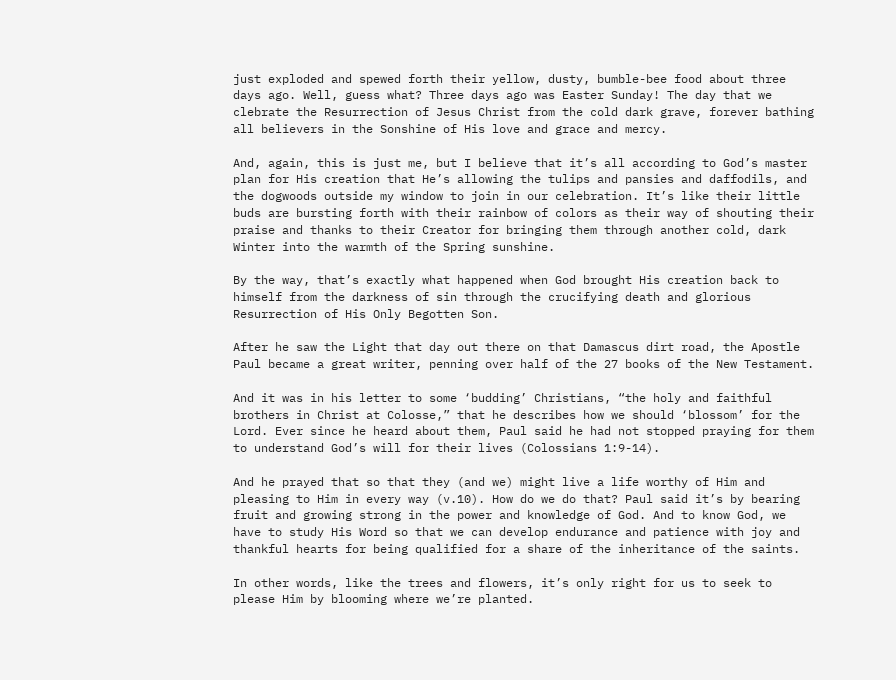just exploded and spewed forth their yellow, dusty, bumble-bee food about three days ago. Well, guess what? Three days ago was Easter Sunday! The day that we clebrate the Resurrection of Jesus Christ from the cold dark grave, forever bathing all believers in the Sonshine of His love and grace and mercy.

And, again, this is just me, but I believe that it’s all according to God’s master plan for His creation that He’s allowing the tulips and pansies and daffodils, and the dogwoods outside my window to join in our celebration. It’s like their little buds are bursting forth with their rainbow of colors as their way of shouting their praise and thanks to their Creator for bringing them through another cold, dark Winter into the warmth of the Spring sunshine.

By the way, that’s exactly what happened when God brought His creation back to himself from the darkness of sin through the crucifying death and glorious Resurrection of His Only Begotten Son.

After he saw the Light that day out there on that Damascus dirt road, the Apostle Paul became a great writer, penning over half of the 27 books of the New Testament.

And it was in his letter to some ‘budding’ Christians, “the holy and faithful brothers in Christ at Colosse,” that he describes how we should ‘blossom’ for the Lord. Ever since he heard about them, Paul said he had not stopped praying for them to understand God’s will for their lives (Colossians 1:9-14).

And he prayed that so that they (and we) might live a life worthy of Him and pleasing to Him in every way (v.10). How do we do that? Paul said it’s by bearing fruit and growing strong in the power and knowledge of God. And to know God, we have to study His Word so that we can develop endurance and patience with joy and thankful hearts for being qualified for a share of the inheritance of the saints.

In other words, like the trees and flowers, it’s only right for us to seek to please Him by blooming where we’re planted.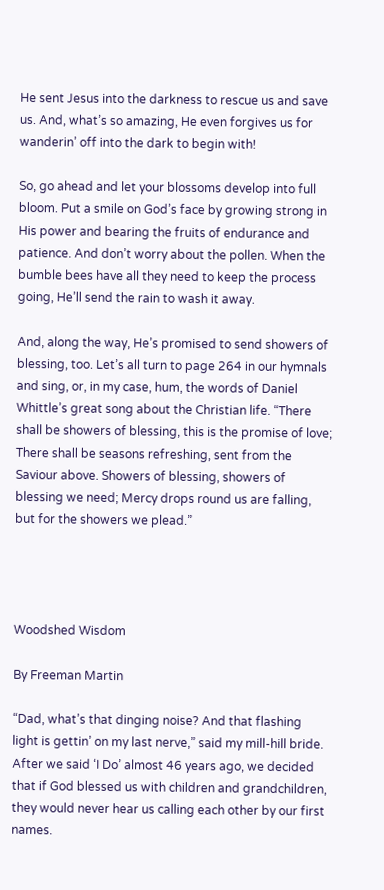He sent Jesus into the darkness to rescue us and save us. And, what’s so amazing, He even forgives us for wanderin’ off into the dark to begin with!

So, go ahead and let your blossoms develop into full bloom. Put a smile on God’s face by growing strong in His power and bearing the fruits of endurance and patience. And don’t worry about the pollen. When the bumble bees have all they need to keep the process going, He’ll send the rain to wash it away.

And, along the way, He’s promised to send showers of blessing, too. Let’s all turn to page 264 in our hymnals and sing, or, in my case, hum, the words of Daniel Whittle’s great song about the Christian life. “There shall be showers of blessing, this is the promise of love; There shall be seasons refreshing, sent from the Saviour above. Showers of blessing, showers of blessing we need; Mercy drops round us are falling, but for the showers we plead.”




Woodshed Wisdom

By Freeman Martin

“Dad, what’s that dinging noise? And that flashing light is gettin’ on my last nerve,” said my mill-hill bride. After we said ‘I Do’ almost 46 years ago, we decided that if God blessed us with children and grandchildren, they would never hear us calling each other by our first names.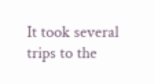It took several trips to the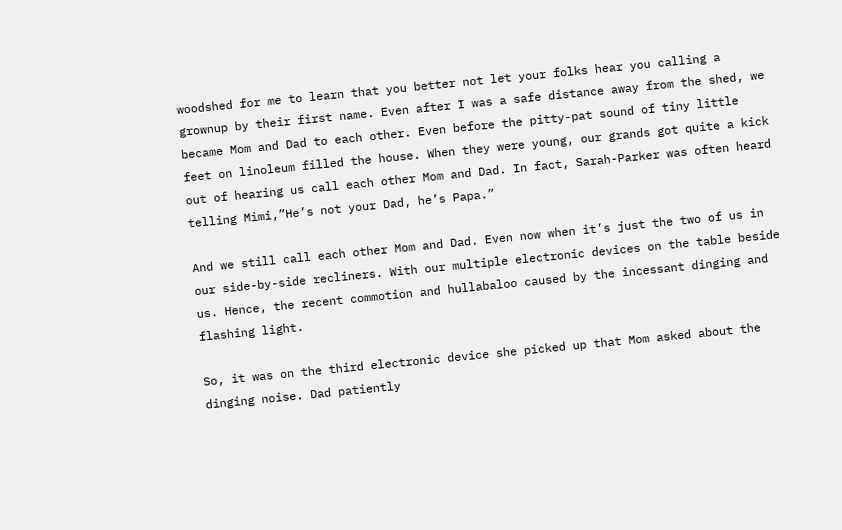woodshed for me to learn that you better not let your folks hear you calling a grownup by their first name. Even after I was a safe distance away from the shed, we became Mom and Dad to each other. Even before the pitty-pat sound of tiny little feet on linoleum filled the house. When they were young, our grands got quite a kick out of hearing us call each other Mom and Dad. In fact, Sarah-Parker was often heard telling Mimi,”He’s not your Dad, he’s Papa.”

And we still call each other Mom and Dad. Even now when it’s just the two of us in our side-by-side recliners. With our multiple electronic devices on the table beside us. Hence, the recent commotion and hullabaloo caused by the incessant dinging and flashing light.

So, it was on the third electronic device she picked up that Mom asked about the dinging noise. Dad patiently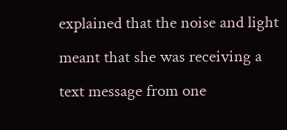explained that the noise and light meant that she was receiving a text message from one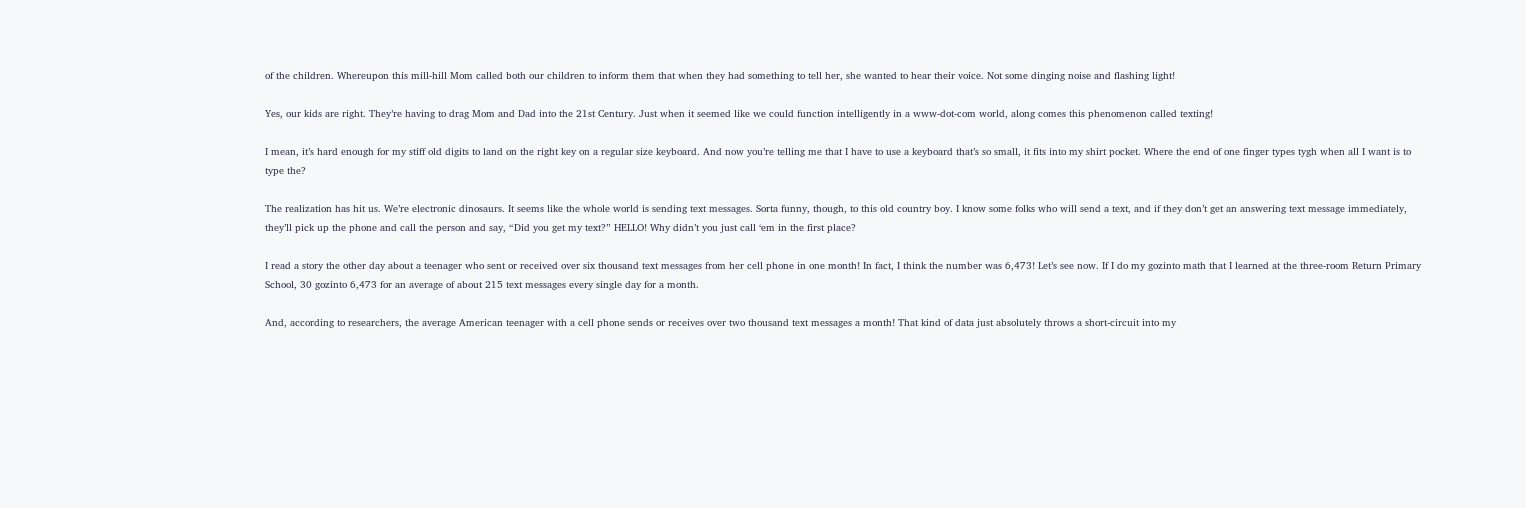of the children. Whereupon this mill-hill Mom called both our children to inform them that when they had something to tell her, she wanted to hear their voice. Not some dinging noise and flashing light!

Yes, our kids are right. They’re having to drag Mom and Dad into the 21st Century. Just when it seemed like we could function intelligently in a www-dot-com world, along comes this phenomenon called texting!

I mean, it’s hard enough for my stiff old digits to land on the right key on a regular size keyboard. And now you’re telling me that I have to use a keyboard that’s so small, it fits into my shirt pocket. Where the end of one finger types tygh when all I want is to type the?

The realization has hit us. We’re electronic dinosaurs. It seems like the whole world is sending text messages. Sorta funny, though, to this old country boy. I know some folks who will send a text, and if they don’t get an answering text message immediately, they’ll pick up the phone and call the person and say, “Did you get my text?” HELLO! Why didn’t you just call ‘em in the first place?

I read a story the other day about a teenager who sent or received over six thousand text messages from her cell phone in one month! In fact, I think the number was 6,473! Let’s see now. If I do my gozinto math that I learned at the three-room Return Primary School, 30 gozinto 6,473 for an average of about 215 text messages every single day for a month.

And, according to researchers, the average American teenager with a cell phone sends or receives over two thousand text messages a month! That kind of data just absolutely throws a short-circuit into my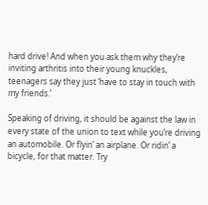hard drive! And when you ask them why they’re inviting arthritis into their young knuckles, teenagers say they just ‘have to stay in touch with my friends.’

Speaking of driving, it should be against the law in every state of the union to text while you’re driving an automobile. Or flyin’ an airplane. Or ridin’ a bicycle, for that matter. Try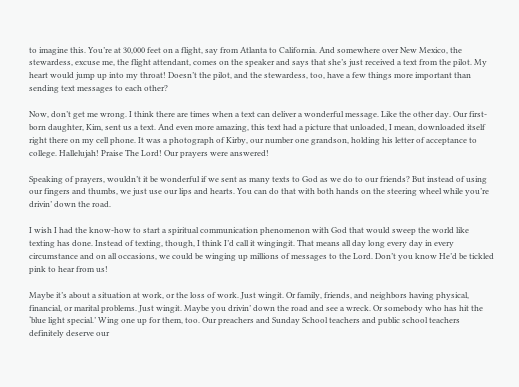to imagine this. You’re at 30,000 feet on a flight, say from Atlanta to California. And somewhere over New Mexico, the stewardess, excuse me, the flight attendant, comes on the speaker and says that she’s just received a text from the pilot. My heart would jump up into my throat! Doesn’t the pilot, and the stewardess, too, have a few things more important than sending text messages to each other?

Now, don’t get me wrong. I think there are times when a text can deliver a wonderful message. Like the other day. Our first-born daughter, Kim, sent us a text. And even more amazing, this text had a picture that unloaded, I mean, downloaded itself right there on my cell phone. It was a photograph of Kirby, our number one grandson, holding his letter of acceptance to college. Hallelujah! Praise The Lord! Our prayers were answered!

Speaking of prayers, wouldn’t it be wonderful if we sent as many texts to God as we do to our friends? But instead of using our fingers and thumbs, we just use our lips and hearts. You can do that with both hands on the steering wheel while you’re drivin’ down the road.

I wish I had the know-how to start a spiritual communication phenomenon with God that would sweep the world like texting has done. Instead of texting, though, I think I’d call it wingingit. That means all day long every day in every circumstance and on all occasions, we could be winging up millions of messages to the Lord. Don’t you know He’d be tickled pink to hear from us!

Maybe it’s about a situation at work, or the loss of work. Just wingit. Or family, friends, and neighbors having physical, financial, or marital problems. Just wingit. Maybe you drivin’ down the road and see a wreck. Or somebody who has hit the ‘blue light special.’ Wing one up for them, too. Our preachers and Sunday School teachers and public school teachers definitely deserve our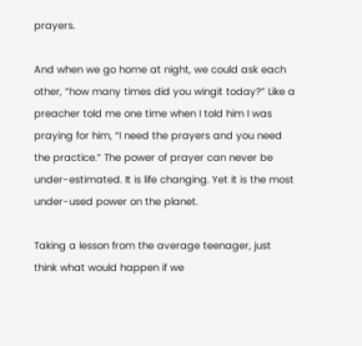prayers.

And when we go home at night, we could ask each other, “how many times did you wingit today?” Like a preacher told me one time when I told him I was praying for him, “I need the prayers and you need the practice.” The power of prayer can never be under-estimated. It is life changing. Yet it is the most under-used power on the planet.

Taking a lesson from the average teenager, just think what would happen if we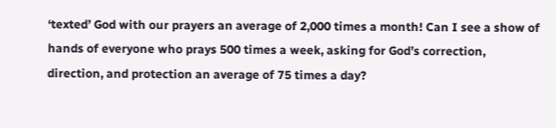‘texted’ God with our prayers an average of 2,000 times a month! Can I see a show of hands of everyone who prays 500 times a week, asking for God’s correction, direction, and protection an average of 75 times a day?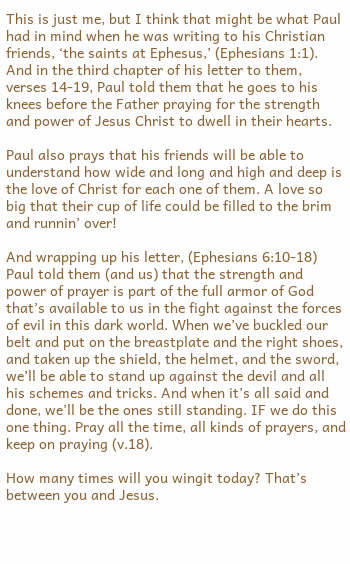This is just me, but I think that might be what Paul had in mind when he was writing to his Christian friends, ‘the saints at Ephesus,’ (Ephesians 1:1). And in the third chapter of his letter to them, verses 14-19, Paul told them that he goes to his knees before the Father praying for the strength and power of Jesus Christ to dwell in their hearts.

Paul also prays that his friends will be able to understand how wide and long and high and deep is the love of Christ for each one of them. A love so big that their cup of life could be filled to the brim and runnin’ over!

And wrapping up his letter, (Ephesians 6:10-18) Paul told them (and us) that the strength and power of prayer is part of the full armor of God that’s available to us in the fight against the forces of evil in this dark world. When we’ve buckled our belt and put on the breastplate and the right shoes, and taken up the shield, the helmet, and the sword, we’ll be able to stand up against the devil and all his schemes and tricks. And when it’s all said and done, we’ll be the ones still standing. IF we do this one thing. Pray all the time, all kinds of prayers, and keep on praying (v.18).

How many times will you wingit today? That’s between you and Jesus.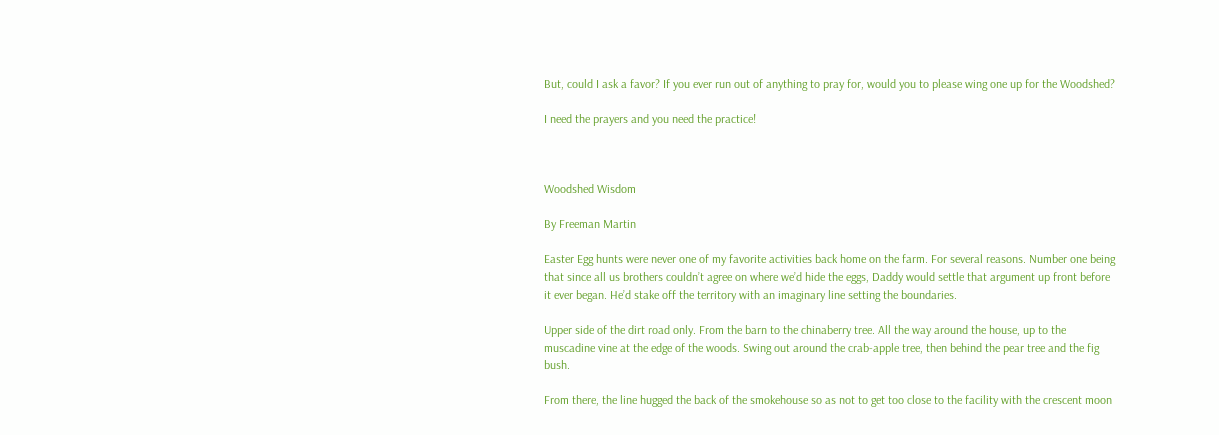But, could I ask a favor? If you ever run out of anything to pray for, would you to please wing one up for the Woodshed?

I need the prayers and you need the practice!



Woodshed Wisdom

By Freeman Martin

Easter Egg hunts were never one of my favorite activities back home on the farm. For several reasons. Number one being that since all us brothers couldn’t agree on where we’d hide the eggs, Daddy would settle that argument up front before it ever began. He’d stake off the territory with an imaginary line setting the boundaries.

Upper side of the dirt road only. From the barn to the chinaberry tree. All the way around the house, up to the muscadine vine at the edge of the woods. Swing out around the crab-apple tree, then behind the pear tree and the fig bush.

From there, the line hugged the back of the smokehouse so as not to get too close to the facility with the crescent moon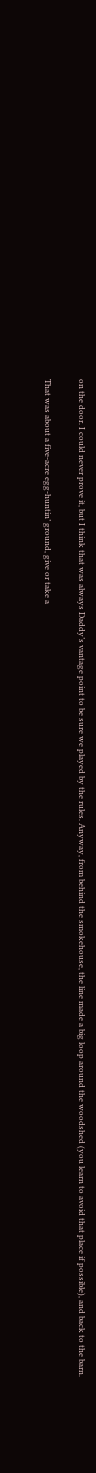on the door. I could never prove it, but I think that was always Daddy’s vantage point to be sure we played by the rules. Anyway, from behind the smokehouse, the line made a big loop around the woodshed (you learn to avoid that place if possible), and back to the barn.

That was about a five-acre egg-huntin’ ground, give or take a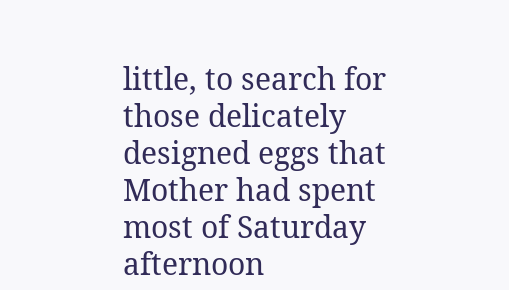little, to search for those delicately designed eggs that Mother had spent most of Saturday afternoon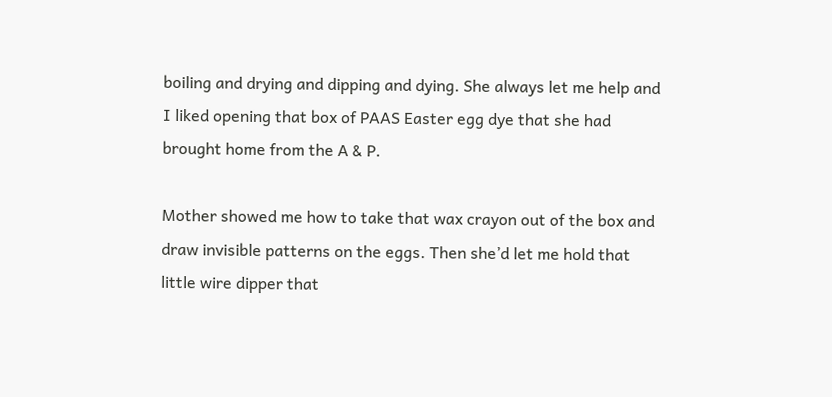boiling and drying and dipping and dying. She always let me help and I liked opening that box of PAAS Easter egg dye that she had brought home from the A & P.

Mother showed me how to take that wax crayon out of the box and draw invisible patterns on the eggs. Then she’d let me hold that little wire dipper that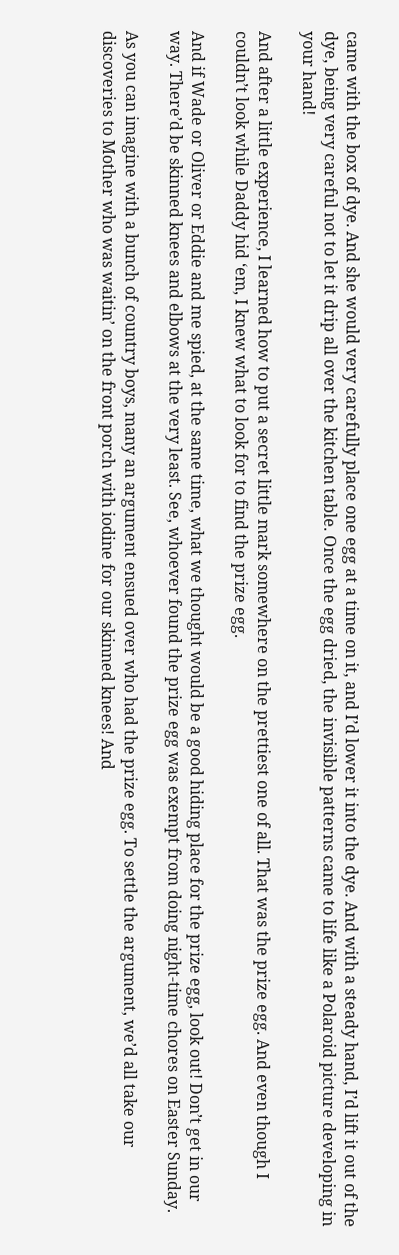came with the box of dye. And she would very carefully place one egg at a time on it, and I’d lower it into the dye. And with a steady hand, I’d lift it out of the dye, being very careful not to let it drip all over the kitchen table. Once the egg dried, the invisible patterns came to life like a Polaroid picture developing in your hand!

And after a little experience, I learned how to put a secret little mark somewhere on the prettiest one of all. That was the prize egg. And even though I couldn’t look while Daddy hid ‘em, I knew what to look for to find the prize egg.

And if Wade or Oliver or Eddie and me spied, at the same time, what we thought would be a good hiding place for the prize egg, look out! Don’t get in our way. There’d be skinned knees and elbows at the very least. See, whoever found the prize egg was exempt from doing night-time chores on Easter Sunday.

As you can imagine with a bunch of country boys, many an argument ensued over who had the prize egg. To settle the argument, we’d all take our discoveries to Mother who was waitin’ on the front porch with iodine for our skinned knees! And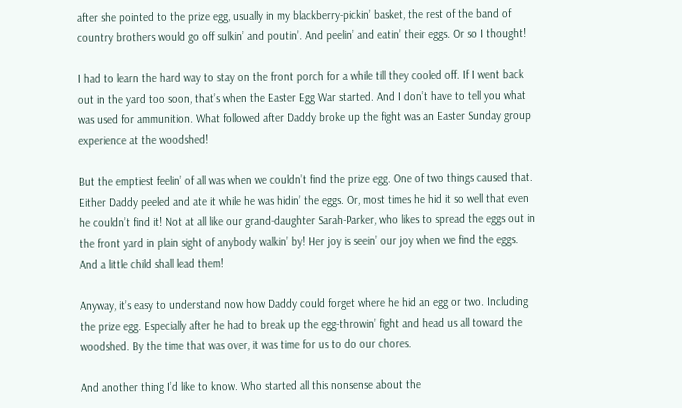after she pointed to the prize egg, usually in my blackberry-pickin’ basket, the rest of the band of country brothers would go off sulkin’ and poutin’. And peelin’ and eatin’ their eggs. Or so I thought!

I had to learn the hard way to stay on the front porch for a while till they cooled off. If I went back out in the yard too soon, that’s when the Easter Egg War started. And I don’t have to tell you what was used for ammunition. What followed after Daddy broke up the fight was an Easter Sunday group experience at the woodshed!

But the emptiest feelin’ of all was when we couldn’t find the prize egg. One of two things caused that. Either Daddy peeled and ate it while he was hidin’ the eggs. Or, most times he hid it so well that even he couldn’t find it! Not at all like our grand-daughter Sarah-Parker, who likes to spread the eggs out in the front yard in plain sight of anybody walkin’ by! Her joy is seein’ our joy when we find the eggs. And a little child shall lead them!

Anyway, it’s easy to understand now how Daddy could forget where he hid an egg or two. Including the prize egg. Especially after he had to break up the egg-throwin’ fight and head us all toward the woodshed. By the time that was over, it was time for us to do our chores.

And another thing I’d like to know. Who started all this nonsense about the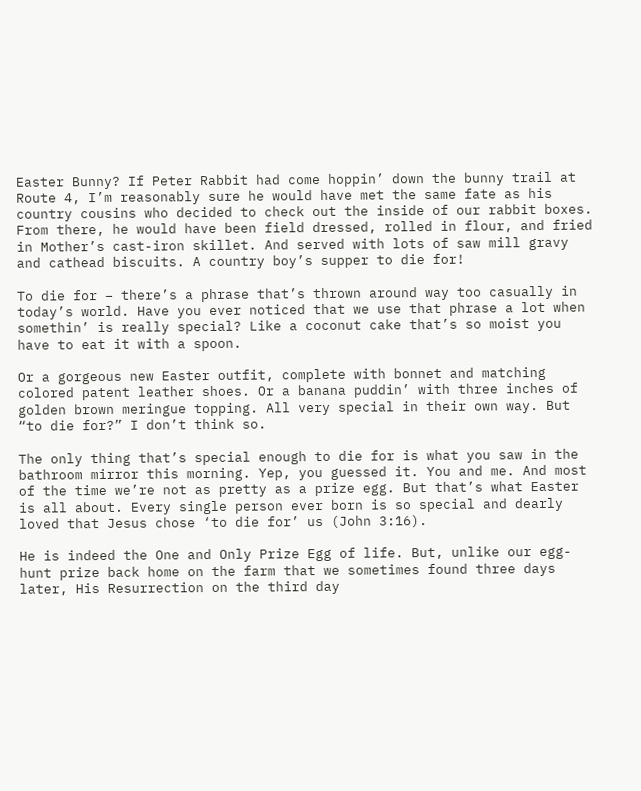Easter Bunny? If Peter Rabbit had come hoppin’ down the bunny trail at Route 4, I’m reasonably sure he would have met the same fate as his country cousins who decided to check out the inside of our rabbit boxes. From there, he would have been field dressed, rolled in flour, and fried in Mother’s cast-iron skillet. And served with lots of saw mill gravy and cathead biscuits. A country boy’s supper to die for!

To die for – there’s a phrase that’s thrown around way too casually in today’s world. Have you ever noticed that we use that phrase a lot when somethin’ is really special? Like a coconut cake that’s so moist you have to eat it with a spoon.

Or a gorgeous new Easter outfit, complete with bonnet and matching colored patent leather shoes. Or a banana puddin’ with three inches of golden brown meringue topping. All very special in their own way. But “to die for?” I don’t think so.

The only thing that’s special enough to die for is what you saw in the bathroom mirror this morning. Yep, you guessed it. You and me. And most of the time we’re not as pretty as a prize egg. But that’s what Easter is all about. Every single person ever born is so special and dearly loved that Jesus chose ‘to die for’ us (John 3:16).

He is indeed the One and Only Prize Egg of life. But, unlike our egg-hunt prize back home on the farm that we sometimes found three days later, His Resurrection on the third day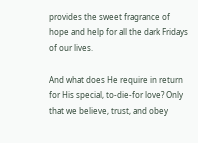provides the sweet fragrance of hope and help for all the dark Fridays of our lives.

And what does He require in return for His special, to-die-for love? Only that we believe, trust, and obey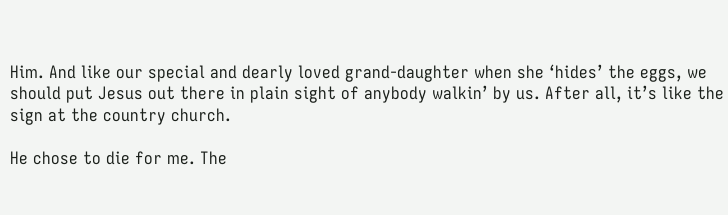Him. And like our special and dearly loved grand-daughter when she ‘hides’ the eggs, we should put Jesus out there in plain sight of anybody walkin’ by us. After all, it’s like the sign at the country church.

He chose to die for me. The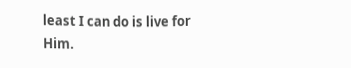least I can do is live for Him.